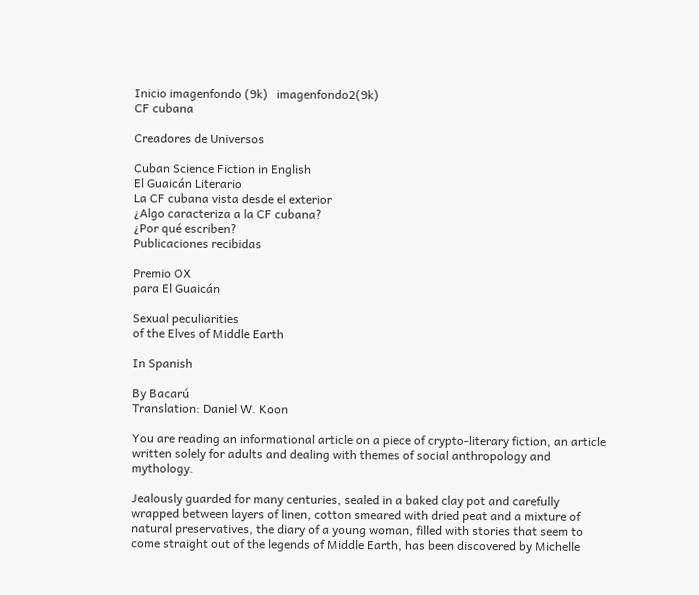Inicio imagenfondo (9k)   imagenfondo2(9k)
CF cubana

Creadores de Universos

Cuban Science Fiction in English
El Guaicán Literario
La CF cubana vista desde el exterior
¿Algo caracteriza a la CF cubana?
¿Por qué escriben?
Publicaciones recibidas

Premio OX
para El Guaicán

Sexual peculiarities
of the Elves of Middle Earth

In Spanish

By Bacarú
Translation: Daniel W. Koon

You are reading an informational article on a piece of crypto-literary fiction, an article written solely for adults and dealing with themes of social anthropology and mythology.

Jealously guarded for many centuries, sealed in a baked clay pot and carefully wrapped between layers of linen, cotton smeared with dried peat and a mixture of natural preservatives, the diary of a young woman, filled with stories that seem to come straight out of the legends of Middle Earth, has been discovered by Michelle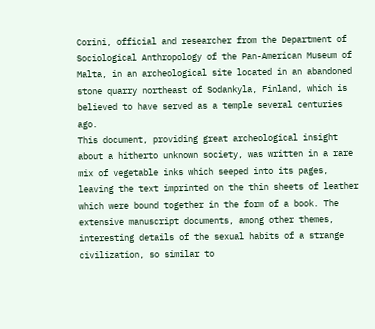Corini, official and researcher from the Department of Sociological Anthropology of the Pan-American Museum of Malta, in an archeological site located in an abandoned stone quarry northeast of Sodankyla, Finland, which is believed to have served as a temple several centuries ago.
This document, providing great archeological insight about a hitherto unknown society, was written in a rare mix of vegetable inks which seeped into its pages, leaving the text imprinted on the thin sheets of leather which were bound together in the form of a book. The extensive manuscript documents, among other themes, interesting details of the sexual habits of a strange civilization, so similar to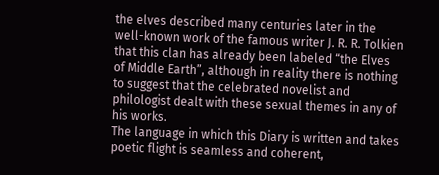the elves described many centuries later in the well-known work of the famous writer J. R. R. Tolkien that this clan has already been labeled “the Elves of Middle Earth”, although in reality there is nothing to suggest that the celebrated novelist and philologist dealt with these sexual themes in any of his works.
The language in which this Diary is written and takes poetic flight is seamless and coherent,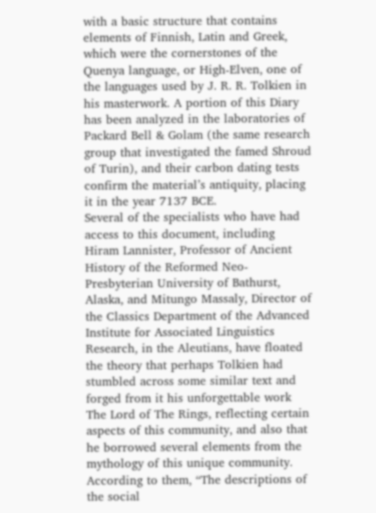with a basic structure that contains elements of Finnish, Latin and Greek, which were the cornerstones of the Quenya language, or High-Elven, one of the languages used by J. R. R. Tolkien in his masterwork. A portion of this Diary has been analyzed in the laboratories of Packard Bell & Golam (the same research group that investigated the famed Shroud of Turin), and their carbon dating tests confirm the material’s antiquity, placing it in the year 7137 BCE.
Several of the specialists who have had access to this document, including Hiram Lannister, Professor of Ancient History of the Reformed Neo-Presbyterian University of Bathurst, Alaska, and Mitungo Massaly, Director of the Classics Department of the Advanced Institute for Associated Linguistics Research, in the Aleutians, have floated the theory that perhaps Tolkien had stumbled across some similar text and forged from it his unforgettable work The Lord of The Rings, reflecting certain aspects of this community, and also that he borrowed several elements from the mythology of this unique community. According to them, “The descriptions of the social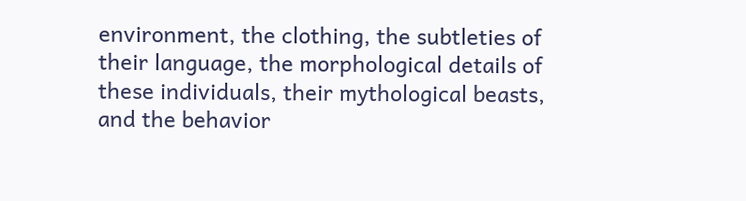environment, the clothing, the subtleties of their language, the morphological details of these individuals, their mythological beasts, and the behavior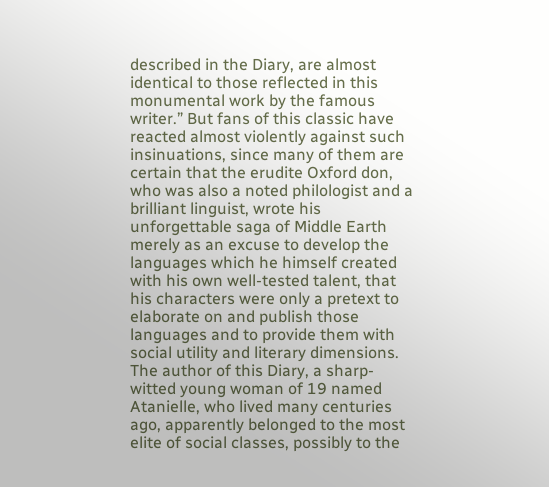described in the Diary, are almost identical to those reflected in this monumental work by the famous writer.” But fans of this classic have reacted almost violently against such insinuations, since many of them are certain that the erudite Oxford don, who was also a noted philologist and a brilliant linguist, wrote his unforgettable saga of Middle Earth merely as an excuse to develop the languages which he himself created with his own well-tested talent, that his characters were only a pretext to elaborate on and publish those languages and to provide them with social utility and literary dimensions.
The author of this Diary, a sharp-witted young woman of 19 named Atanielle, who lived many centuries ago, apparently belonged to the most elite of social classes, possibly to the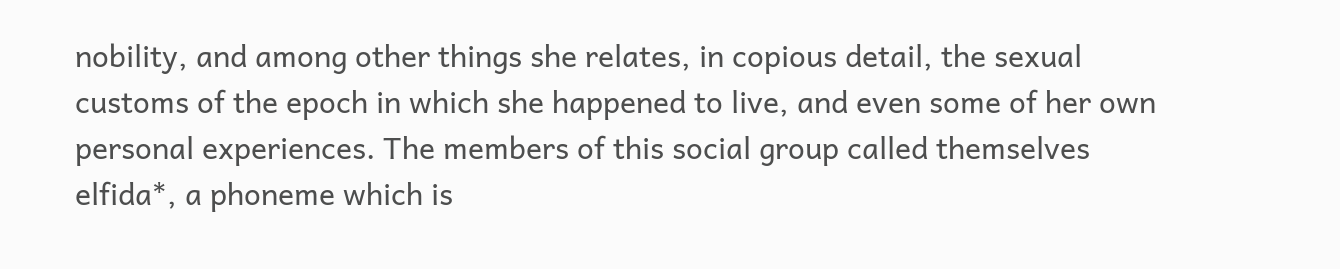nobility, and among other things she relates, in copious detail, the sexual customs of the epoch in which she happened to live, and even some of her own personal experiences. The members of this social group called themselves elfida*, a phoneme which is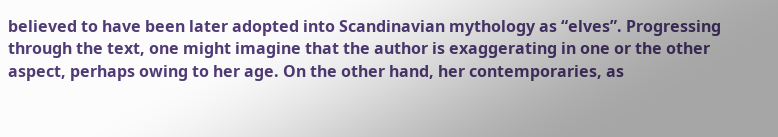believed to have been later adopted into Scandinavian mythology as “elves”. Progressing through the text, one might imagine that the author is exaggerating in one or the other aspect, perhaps owing to her age. On the other hand, her contemporaries, as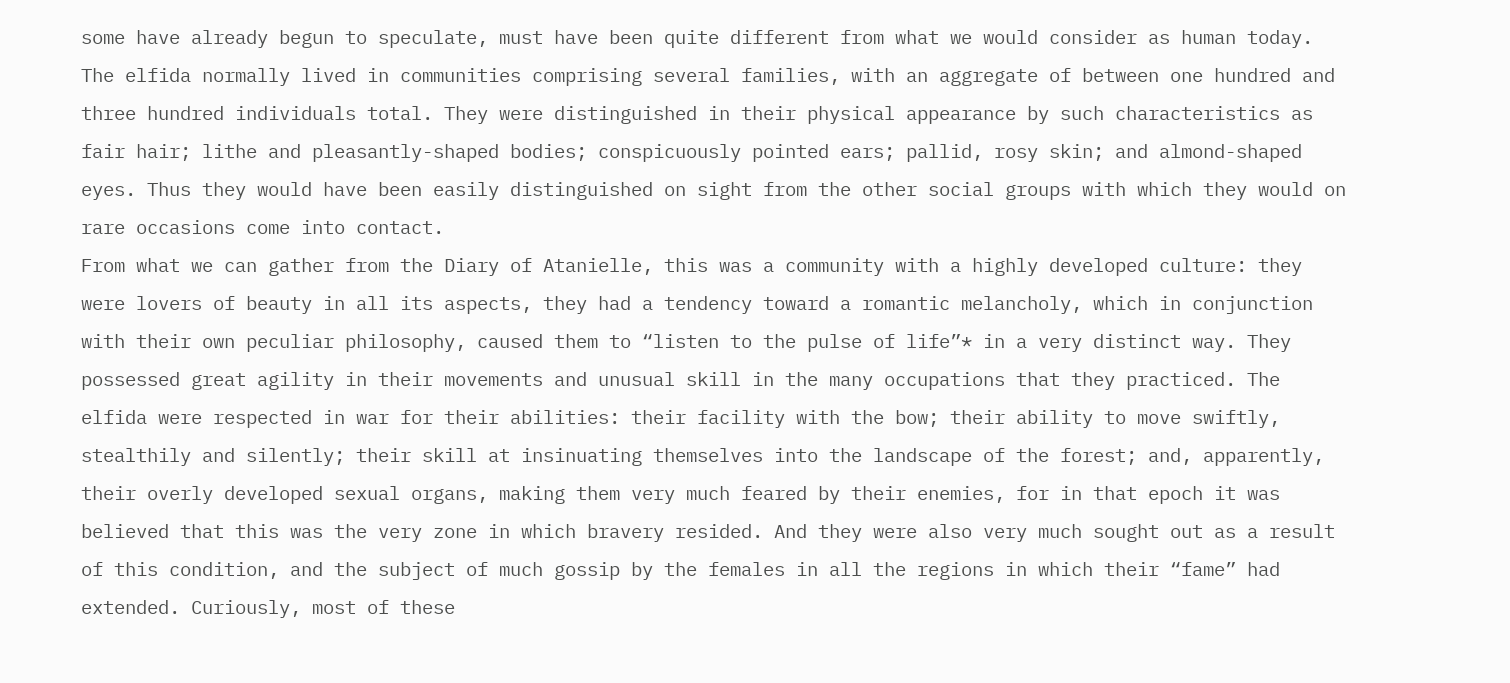some have already begun to speculate, must have been quite different from what we would consider as human today.
The elfida normally lived in communities comprising several families, with an aggregate of between one hundred and three hundred individuals total. They were distinguished in their physical appearance by such characteristics as fair hair; lithe and pleasantly-shaped bodies; conspicuously pointed ears; pallid, rosy skin; and almond-shaped eyes. Thus they would have been easily distinguished on sight from the other social groups with which they would on rare occasions come into contact.
From what we can gather from the Diary of Atanielle, this was a community with a highly developed culture: they were lovers of beauty in all its aspects, they had a tendency toward a romantic melancholy, which in conjunction with their own peculiar philosophy, caused them to “listen to the pulse of life”* in a very distinct way. They possessed great agility in their movements and unusual skill in the many occupations that they practiced. The elfida were respected in war for their abilities: their facility with the bow; their ability to move swiftly, stealthily and silently; their skill at insinuating themselves into the landscape of the forest; and, apparently, their overly developed sexual organs, making them very much feared by their enemies, for in that epoch it was believed that this was the very zone in which bravery resided. And they were also very much sought out as a result of this condition, and the subject of much gossip by the females in all the regions in which their “fame” had extended. Curiously, most of these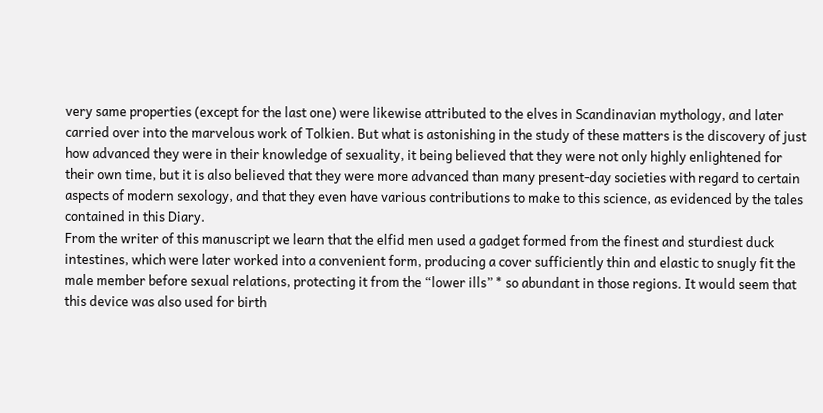very same properties (except for the last one) were likewise attributed to the elves in Scandinavian mythology, and later carried over into the marvelous work of Tolkien. But what is astonishing in the study of these matters is the discovery of just how advanced they were in their knowledge of sexuality, it being believed that they were not only highly enlightened for their own time, but it is also believed that they were more advanced than many present-day societies with regard to certain aspects of modern sexology, and that they even have various contributions to make to this science, as evidenced by the tales contained in this Diary.
From the writer of this manuscript we learn that the elfid men used a gadget formed from the finest and sturdiest duck intestines, which were later worked into a convenient form, producing a cover sufficiently thin and elastic to snugly fit the male member before sexual relations, protecting it from the “lower ills” * so abundant in those regions. It would seem that this device was also used for birth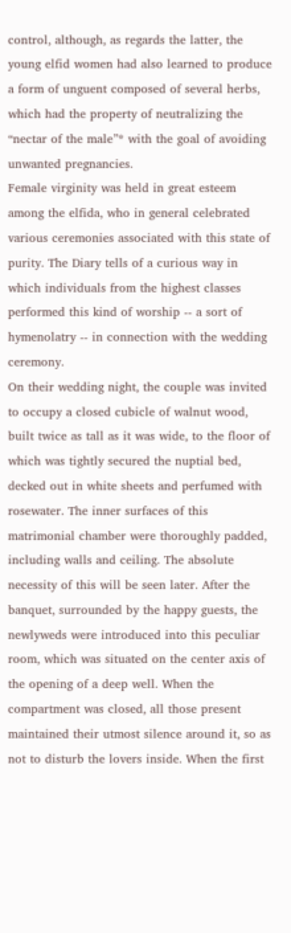control, although, as regards the latter, the young elfid women had also learned to produce a form of unguent composed of several herbs, which had the property of neutralizing the “nectar of the male”* with the goal of avoiding unwanted pregnancies.
Female virginity was held in great esteem among the elfida, who in general celebrated various ceremonies associated with this state of purity. The Diary tells of a curious way in which individuals from the highest classes performed this kind of worship -- a sort of hymenolatry -- in connection with the wedding ceremony.
On their wedding night, the couple was invited to occupy a closed cubicle of walnut wood, built twice as tall as it was wide, to the floor of which was tightly secured the nuptial bed, decked out in white sheets and perfumed with rosewater. The inner surfaces of this matrimonial chamber were thoroughly padded, including walls and ceiling. The absolute necessity of this will be seen later. After the banquet, surrounded by the happy guests, the newlyweds were introduced into this peculiar room, which was situated on the center axis of the opening of a deep well. When the compartment was closed, all those present maintained their utmost silence around it, so as not to disturb the lovers inside. When the first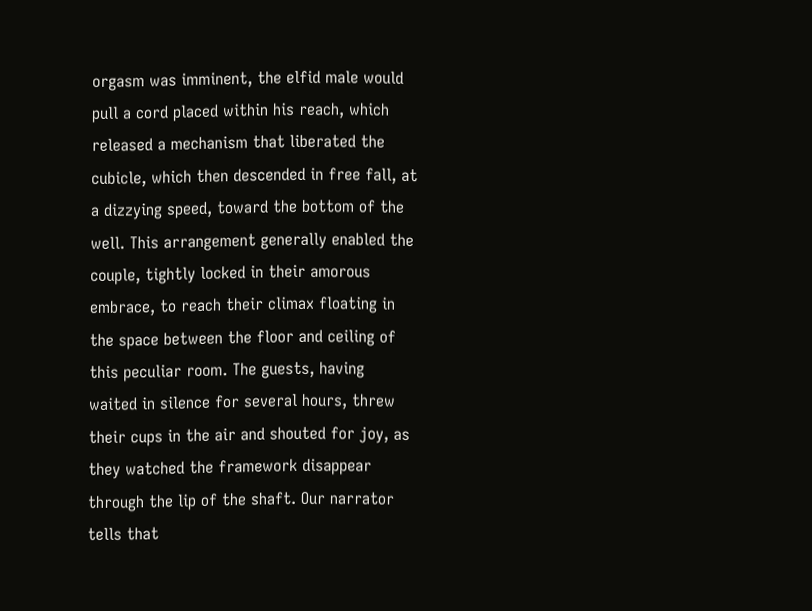orgasm was imminent, the elfid male would pull a cord placed within his reach, which released a mechanism that liberated the cubicle, which then descended in free fall, at a dizzying speed, toward the bottom of the well. This arrangement generally enabled the couple, tightly locked in their amorous embrace, to reach their climax floating in the space between the floor and ceiling of this peculiar room. The guests, having waited in silence for several hours, threw their cups in the air and shouted for joy, as they watched the framework disappear through the lip of the shaft. Our narrator tells that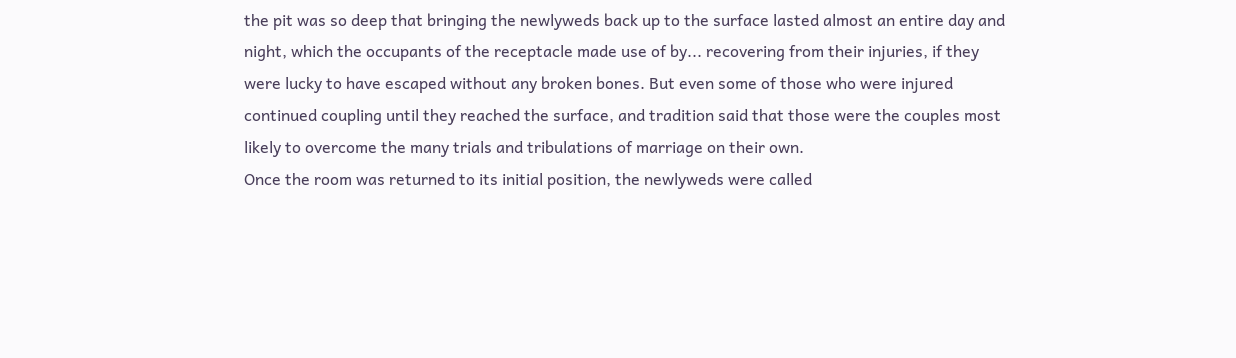the pit was so deep that bringing the newlyweds back up to the surface lasted almost an entire day and night, which the occupants of the receptacle made use of by... recovering from their injuries, if they were lucky to have escaped without any broken bones. But even some of those who were injured continued coupling until they reached the surface, and tradition said that those were the couples most likely to overcome the many trials and tribulations of marriage on their own.
Once the room was returned to its initial position, the newlyweds were called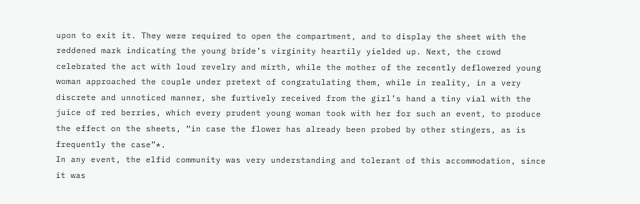upon to exit it. They were required to open the compartment, and to display the sheet with the reddened mark indicating the young bride’s virginity heartily yielded up. Next, the crowd celebrated the act with loud revelry and mirth, while the mother of the recently deflowered young woman approached the couple under pretext of congratulating them, while in reality, in a very discrete and unnoticed manner, she furtively received from the girl’s hand a tiny vial with the juice of red berries, which every prudent young woman took with her for such an event, to produce the effect on the sheets, “in case the flower has already been probed by other stingers, as is frequently the case”*.
In any event, the elfid community was very understanding and tolerant of this accommodation, since it was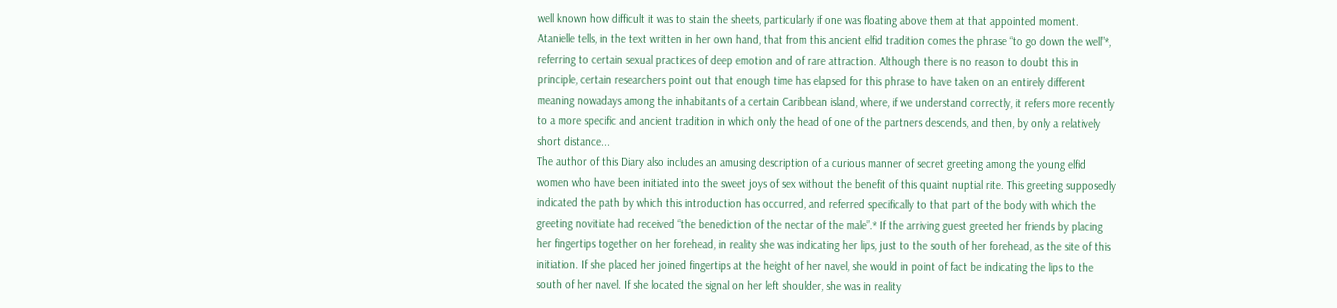well known how difficult it was to stain the sheets, particularly if one was floating above them at that appointed moment.
Atanielle tells, in the text written in her own hand, that from this ancient elfid tradition comes the phrase “to go down the well”*, referring to certain sexual practices of deep emotion and of rare attraction. Although there is no reason to doubt this in principle, certain researchers point out that enough time has elapsed for this phrase to have taken on an entirely different meaning nowadays among the inhabitants of a certain Caribbean island, where, if we understand correctly, it refers more recently to a more specific and ancient tradition in which only the head of one of the partners descends, and then, by only a relatively short distance...
The author of this Diary also includes an amusing description of a curious manner of secret greeting among the young elfid women who have been initiated into the sweet joys of sex without the benefit of this quaint nuptial rite. This greeting supposedly indicated the path by which this introduction has occurred, and referred specifically to that part of the body with which the greeting novitiate had received “the benediction of the nectar of the male”.* If the arriving guest greeted her friends by placing her fingertips together on her forehead, in reality she was indicating her lips, just to the south of her forehead, as the site of this initiation. If she placed her joined fingertips at the height of her navel, she would in point of fact be indicating the lips to the south of her navel. If she located the signal on her left shoulder, she was in reality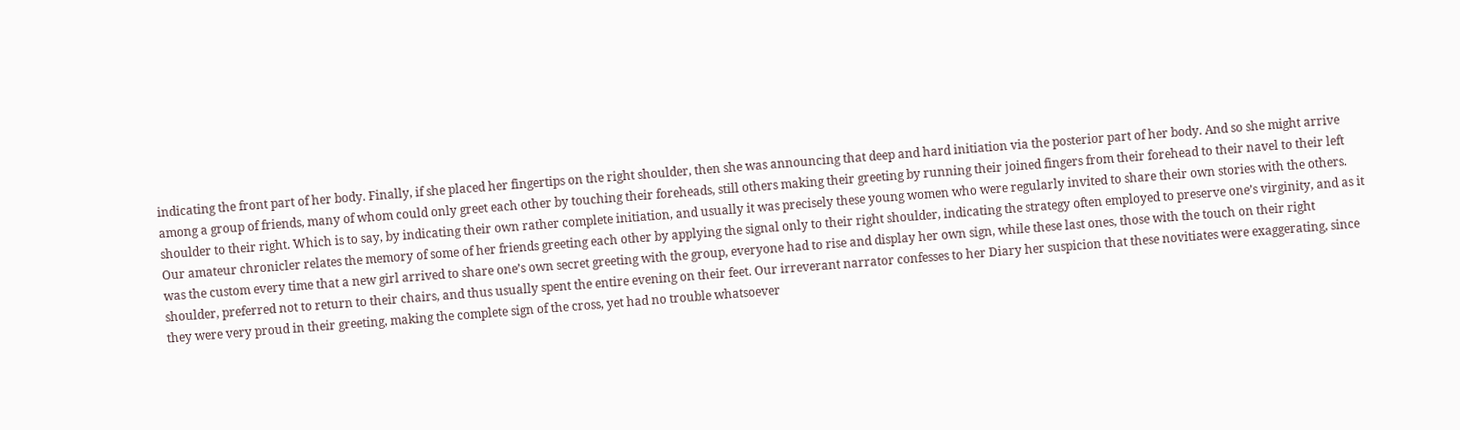indicating the front part of her body. Finally, if she placed her fingertips on the right shoulder, then she was announcing that deep and hard initiation via the posterior part of her body. And so she might arrive among a group of friends, many of whom could only greet each other by touching their foreheads, still others making their greeting by running their joined fingers from their forehead to their navel to their left shoulder to their right. Which is to say, by indicating their own rather complete initiation, and usually it was precisely these young women who were regularly invited to share their own stories with the others. Our amateur chronicler relates the memory of some of her friends greeting each other by applying the signal only to their right shoulder, indicating the strategy often employed to preserve one’s virginity, and as it was the custom every time that a new girl arrived to share one’s own secret greeting with the group, everyone had to rise and display her own sign, while these last ones, those with the touch on their right shoulder, preferred not to return to their chairs, and thus usually spent the entire evening on their feet. Our irreverant narrator confesses to her Diary her suspicion that these novitiates were exaggerating, since they were very proud in their greeting, making the complete sign of the cross, yet had no trouble whatsoever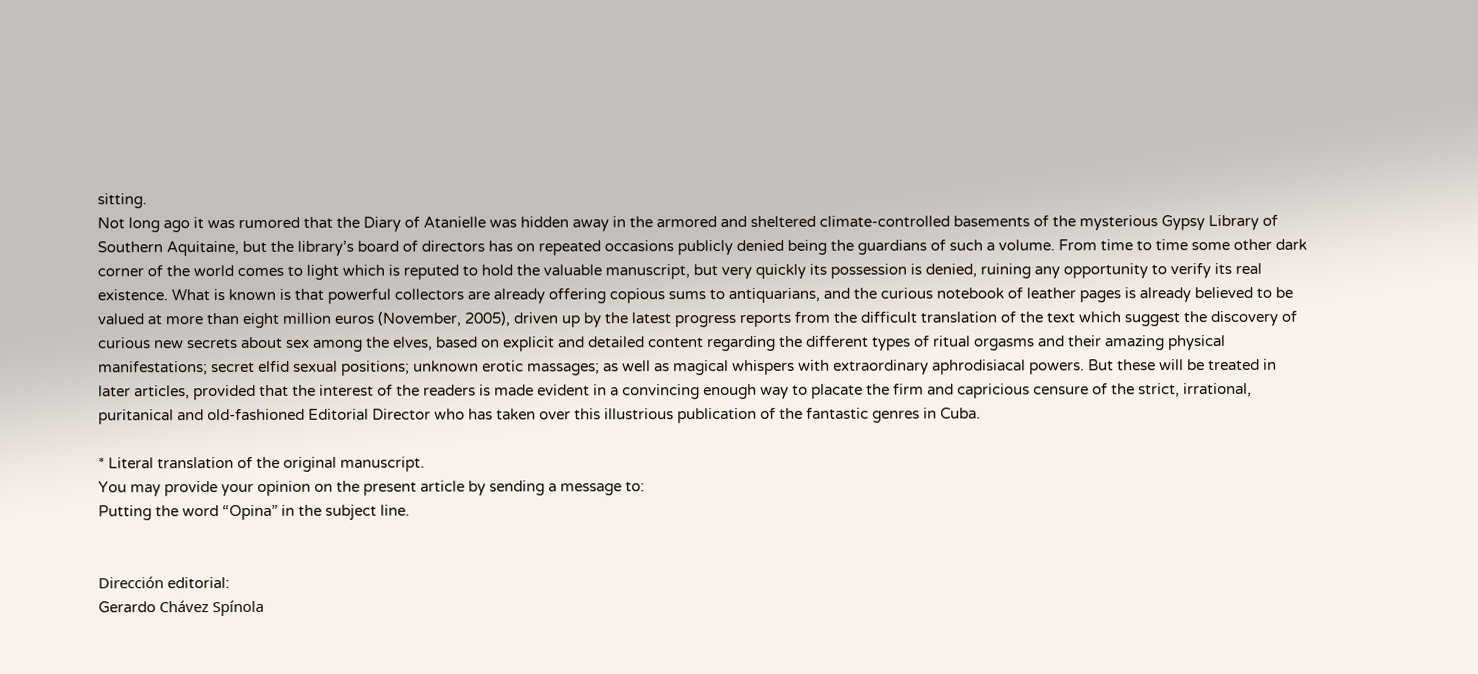sitting.
Not long ago it was rumored that the Diary of Atanielle was hidden away in the armored and sheltered climate-controlled basements of the mysterious Gypsy Library of Southern Aquitaine, but the library’s board of directors has on repeated occasions publicly denied being the guardians of such a volume. From time to time some other dark corner of the world comes to light which is reputed to hold the valuable manuscript, but very quickly its possession is denied, ruining any opportunity to verify its real existence. What is known is that powerful collectors are already offering copious sums to antiquarians, and the curious notebook of leather pages is already believed to be valued at more than eight million euros (November, 2005), driven up by the latest progress reports from the difficult translation of the text which suggest the discovery of curious new secrets about sex among the elves, based on explicit and detailed content regarding the different types of ritual orgasms and their amazing physical manifestations; secret elfid sexual positions; unknown erotic massages; as well as magical whispers with extraordinary aphrodisiacal powers. But these will be treated in later articles, provided that the interest of the readers is made evident in a convincing enough way to placate the firm and capricious censure of the strict, irrational, puritanical and old-fashioned Editorial Director who has taken over this illustrious publication of the fantastic genres in Cuba.

* Literal translation of the original manuscript.
You may provide your opinion on the present article by sending a message to:
Putting the word “Opina” in the subject line.


Dirección editorial:
Gerardo Chávez Spínola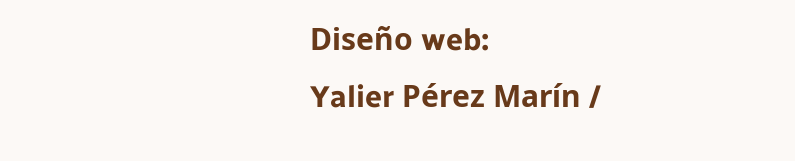Diseño web:
Yalier Pérez Marín /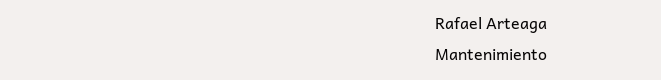Rafael Arteaga
Mantenimiento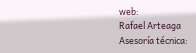web:
Rafael Arteaga
Asesoría técnica: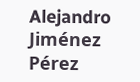Alejandro Jiménez Pérez